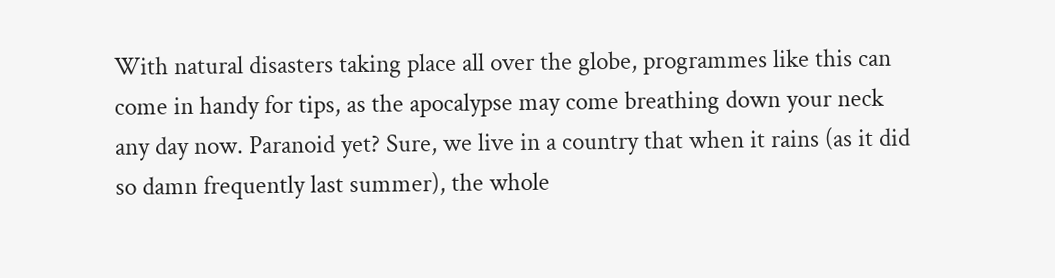With natural disasters taking place all over the globe, programmes like this can come in handy for tips, as the apocalypse may come breathing down your neck any day now. Paranoid yet? Sure, we live in a country that when it rains (as it did so damn frequently last summer), the whole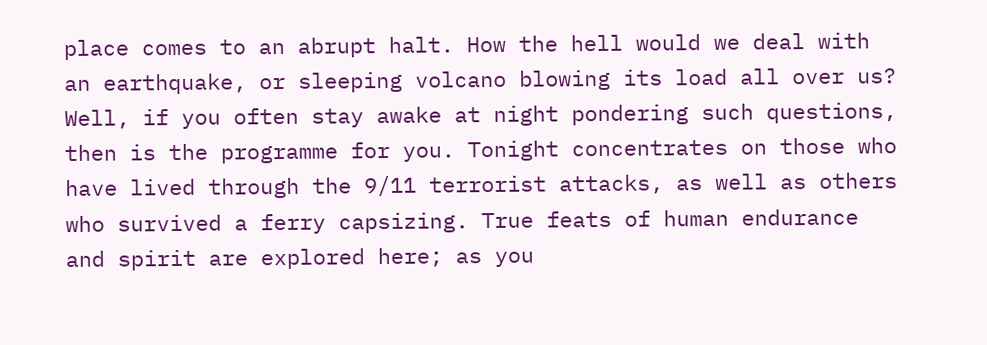place comes to an abrupt halt. How the hell would we deal with an earthquake, or sleeping volcano blowing its load all over us? Well, if you often stay awake at night pondering such questions, then is the programme for you. Tonight concentrates on those who have lived through the 9/11 terrorist attacks, as well as others who survived a ferry capsizing. True feats of human endurance and spirit are explored here; as you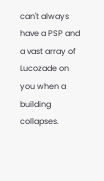can't always have a PSP and a vast array of  Lucozade on you when a building collapses.